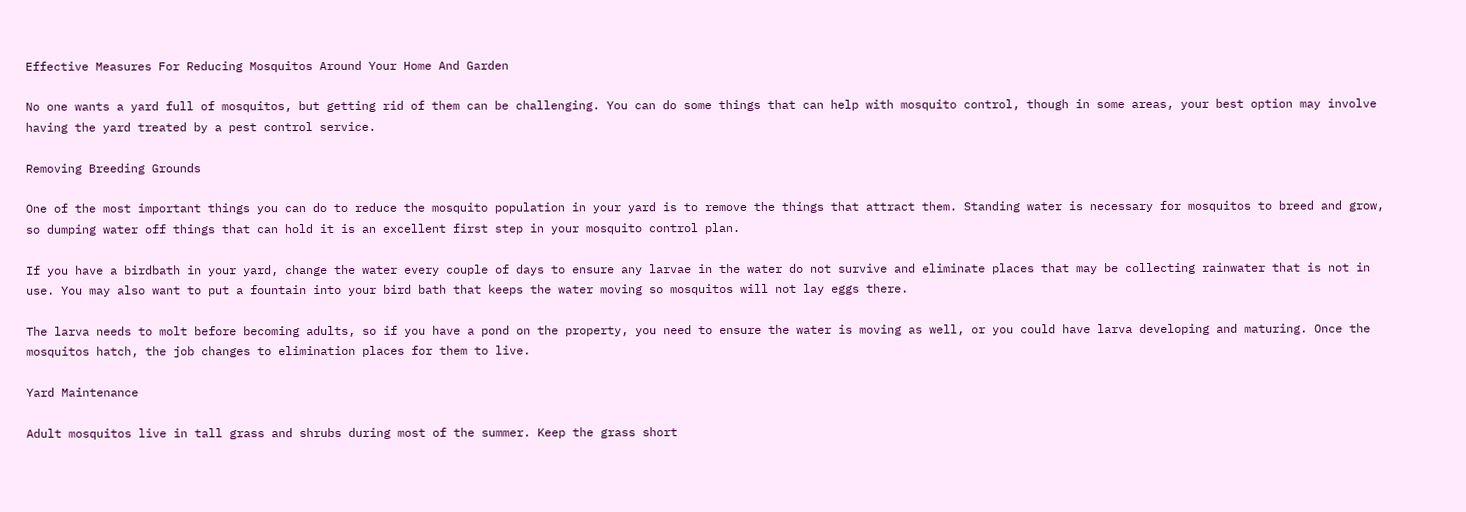Effective Measures For Reducing Mosquitos Around Your Home And Garden

No one wants a yard full of mosquitos, but getting rid of them can be challenging. You can do some things that can help with mosquito control, though in some areas, your best option may involve having the yard treated by a pest control service.

Removing Breeding Grounds

One of the most important things you can do to reduce the mosquito population in your yard is to remove the things that attract them. Standing water is necessary for mosquitos to breed and grow, so dumping water off things that can hold it is an excellent first step in your mosquito control plan.

If you have a birdbath in your yard, change the water every couple of days to ensure any larvae in the water do not survive and eliminate places that may be collecting rainwater that is not in use. You may also want to put a fountain into your bird bath that keeps the water moving so mosquitos will not lay eggs there.

The larva needs to molt before becoming adults, so if you have a pond on the property, you need to ensure the water is moving as well, or you could have larva developing and maturing. Once the mosquitos hatch, the job changes to elimination places for them to live.

Yard Maintenance

Adult mosquitos live in tall grass and shrubs during most of the summer. Keep the grass short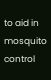to aid in mosquito control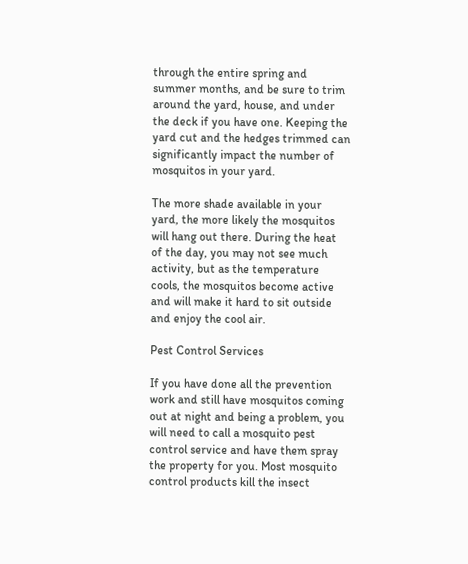through the entire spring and summer months, and be sure to trim around the yard, house, and under the deck if you have one. Keeping the yard cut and the hedges trimmed can significantly impact the number of mosquitos in your yard.

The more shade available in your yard, the more likely the mosquitos will hang out there. During the heat of the day, you may not see much activity, but as the temperature cools, the mosquitos become active and will make it hard to sit outside and enjoy the cool air.

Pest Control Services

If you have done all the prevention work and still have mosquitos coming out at night and being a problem, you will need to call a mosquito pest control service and have them spray the property for you. Most mosquito control products kill the insect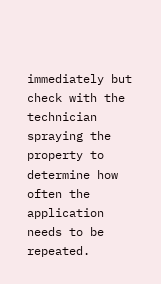immediately but check with the technician spraying the property to determine how often the application needs to be repeated.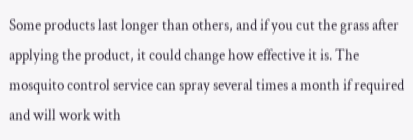Some products last longer than others, and if you cut the grass after applying the product, it could change how effective it is. The mosquito control service can spray several times a month if required and will work with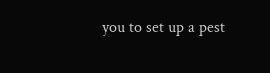you to set up a pest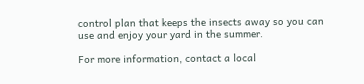control plan that keeps the insects away so you can use and enjoy your yard in the summer.

For more information, contact a local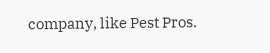company, like Pest Pros.